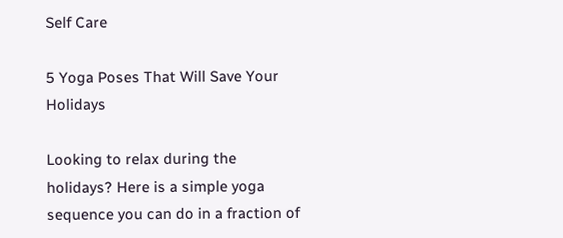Self Care

5 Yoga Poses That Will Save Your Holidays

Looking to relax during the holidays? Here is a simple yoga sequence you can do in a fraction of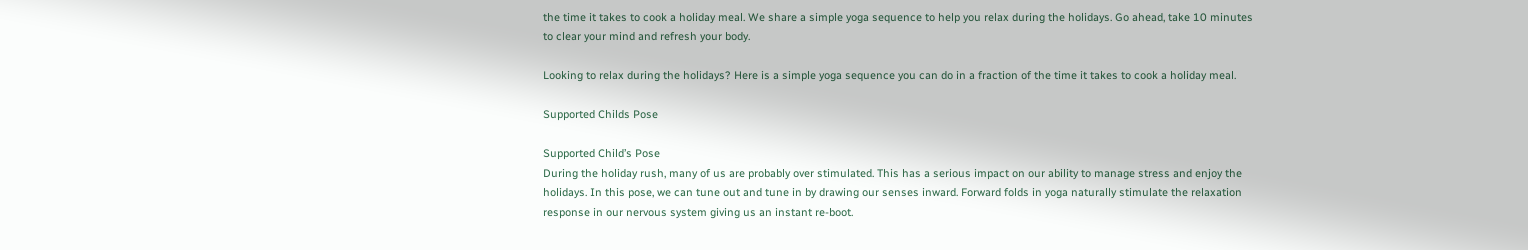the time it takes to cook a holiday meal. We share a simple yoga sequence to help you relax during the holidays. Go ahead, take 10 minutes to clear your mind and refresh your body.

Looking to relax during the holidays? Here is a simple yoga sequence you can do in a fraction of the time it takes to cook a holiday meal.

Supported Childs Pose

Supported Child’s Pose
During the holiday rush, many of us are probably over stimulated. This has a serious impact on our ability to manage stress and enjoy the holidays. In this pose, we can tune out and tune in by drawing our senses inward. Forward folds in yoga naturally stimulate the relaxation response in our nervous system giving us an instant re-boot.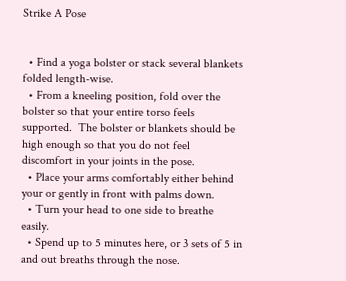Strike A Pose


  • Find a yoga bolster or stack several blankets folded length-wise.
  • From a kneeling position, fold over the bolster so that your entire torso feels supported.  The bolster or blankets should be high enough so that you do not feel discomfort in your joints in the pose.
  • Place your arms comfortably either behind your or gently in front with palms down.
  • Turn your head to one side to breathe easily.
  • Spend up to 5 minutes here, or 3 sets of 5 in and out breaths through the nose.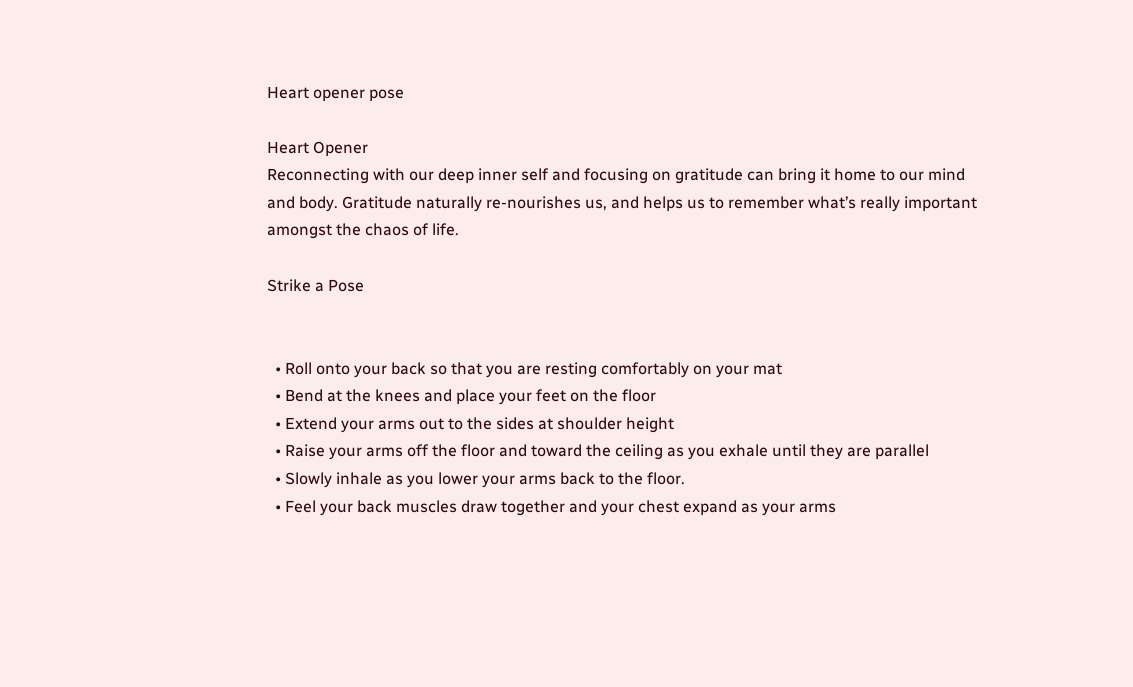Heart opener pose

Heart Opener
Reconnecting with our deep inner self and focusing on gratitude can bring it home to our mind and body. Gratitude naturally re-nourishes us, and helps us to remember what’s really important amongst the chaos of life.

Strike a Pose


  • Roll onto your back so that you are resting comfortably on your mat
  • Bend at the knees and place your feet on the floor
  • Extend your arms out to the sides at shoulder height
  • Raise your arms off the floor and toward the ceiling as you exhale until they are parallel
  • Slowly inhale as you lower your arms back to the floor.
  • Feel your back muscles draw together and your chest expand as your arms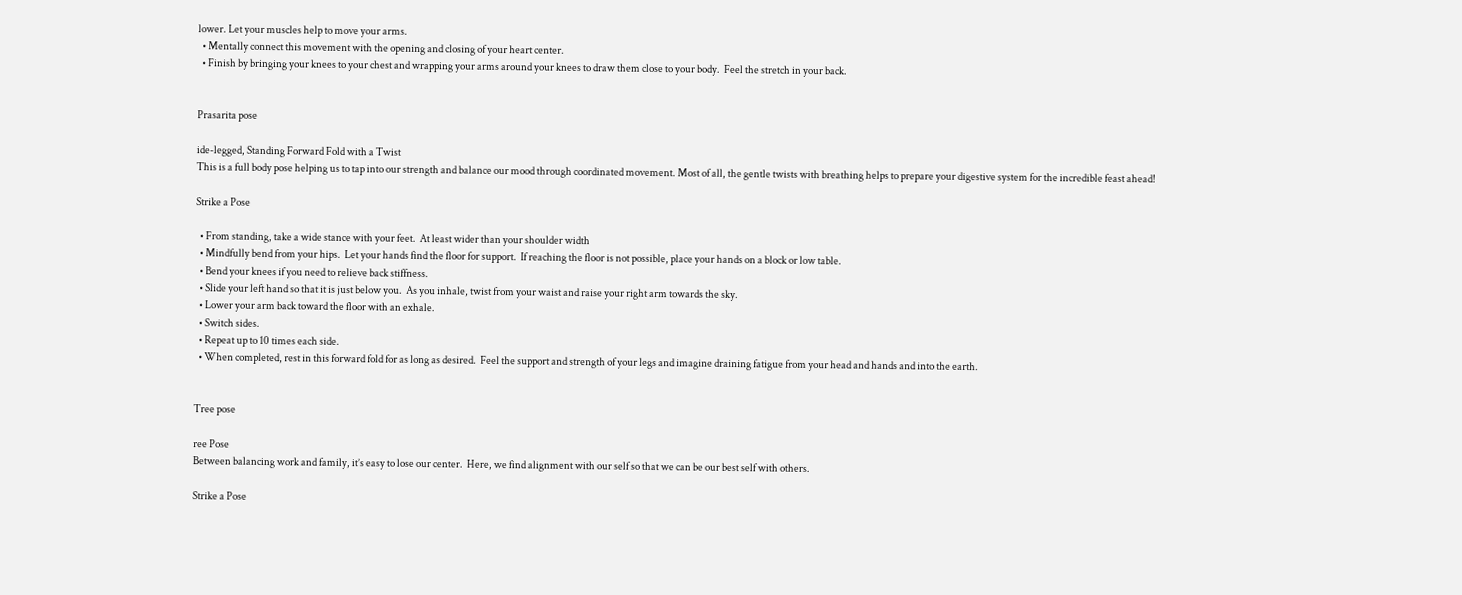lower. Let your muscles help to move your arms.
  • Mentally connect this movement with the opening and closing of your heart center.
  • Finish by bringing your knees to your chest and wrapping your arms around your knees to draw them close to your body.  Feel the stretch in your back.


Prasarita pose

ide-legged, Standing Forward Fold with a Twist
This is a full body pose helping us to tap into our strength and balance our mood through coordinated movement. Most of all, the gentle twists with breathing helps to prepare your digestive system for the incredible feast ahead!

Strike a Pose

  • From standing, take a wide stance with your feet.  At least wider than your shoulder width
  • Mindfully bend from your hips.  Let your hands find the floor for support.  If reaching the floor is not possible, place your hands on a block or low table.
  • Bend your knees if you need to relieve back stiffness.
  • Slide your left hand so that it is just below you.  As you inhale, twist from your waist and raise your right arm towards the sky.
  • Lower your arm back toward the floor with an exhale.
  • Switch sides.
  • Repeat up to 10 times each side.
  • When completed, rest in this forward fold for as long as desired.  Feel the support and strength of your legs and imagine draining fatigue from your head and hands and into the earth.


Tree pose

ree Pose
Between balancing work and family, it’s easy to lose our center.  Here, we find alignment with our self so that we can be our best self with others.

Strike a Pose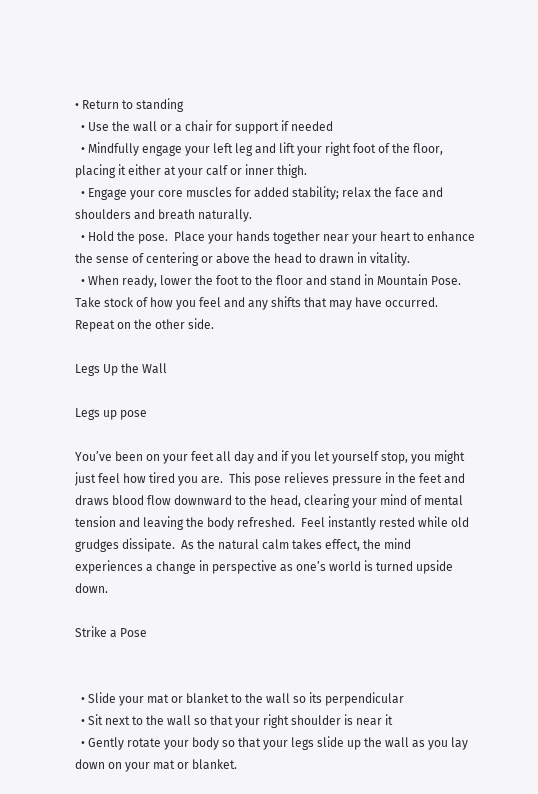• Return to standing
  • Use the wall or a chair for support if needed
  • Mindfully engage your left leg and lift your right foot of the floor, placing it either at your calf or inner thigh.
  • Engage your core muscles for added stability; relax the face and shoulders and breath naturally.
  • Hold the pose.  Place your hands together near your heart to enhance the sense of centering or above the head to drawn in vitality.
  • When ready, lower the foot to the floor and stand in Mountain Pose.  Take stock of how you feel and any shifts that may have occurred.  Repeat on the other side.

Legs Up the Wall

Legs up pose

You’ve been on your feet all day and if you let yourself stop, you might just feel how tired you are.  This pose relieves pressure in the feet and draws blood flow downward to the head, clearing your mind of mental tension and leaving the body refreshed.  Feel instantly rested while old grudges dissipate.  As the natural calm takes effect, the mind experiences a change in perspective as one’s world is turned upside down.

Strike a Pose


  • Slide your mat or blanket to the wall so its perpendicular
  • Sit next to the wall so that your right shoulder is near it
  • Gently rotate your body so that your legs slide up the wall as you lay down on your mat or blanket.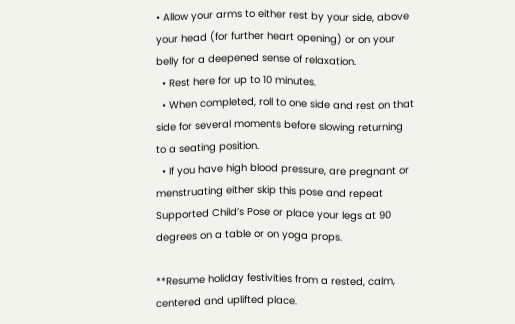• Allow your arms to either rest by your side, above your head (for further heart opening) or on your belly for a deepened sense of relaxation.
  • Rest here for up to 10 minutes.
  • When completed, roll to one side and rest on that side for several moments before slowing returning to a seating position.
  • If you have high blood pressure, are pregnant or menstruating either skip this pose and repeat Supported Child’s Pose or place your legs at 90 degrees on a table or on yoga props.

**Resume holiday festivities from a rested, calm, centered and uplifted place.